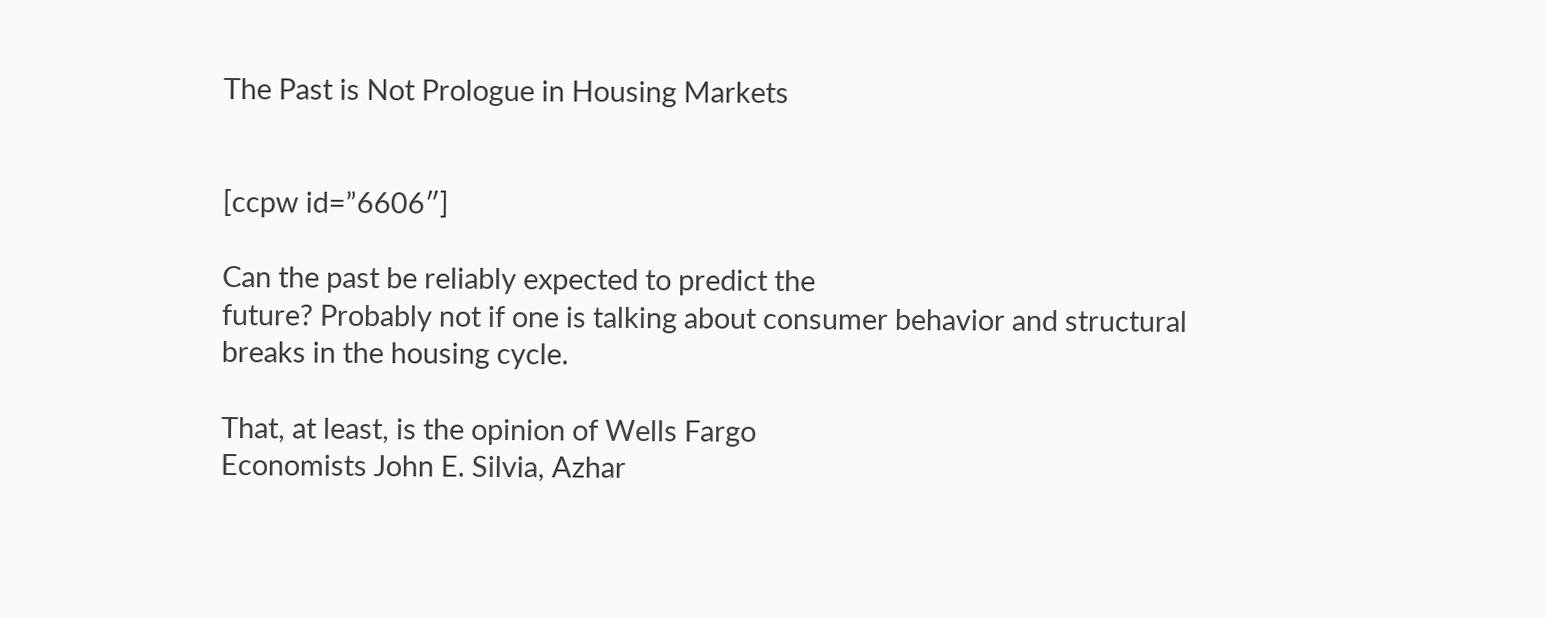The Past is Not Prologue in Housing Markets


[ccpw id=”6606″]

Can the past be reliably expected to predict the
future? Probably not if one is talking about consumer behavior and structural
breaks in the housing cycle.

That, at least, is the opinion of Wells Fargo
Economists John E. Silvia, Azhar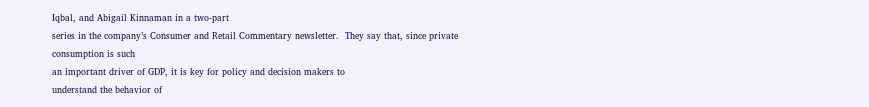Iqbal, and Abigail Kinnaman in a two-part
series in the company’s Consumer and Retail Commentary newsletter.  They say that, since private consumption is such
an important driver of GDP, it is key for policy and decision makers to
understand the behavior of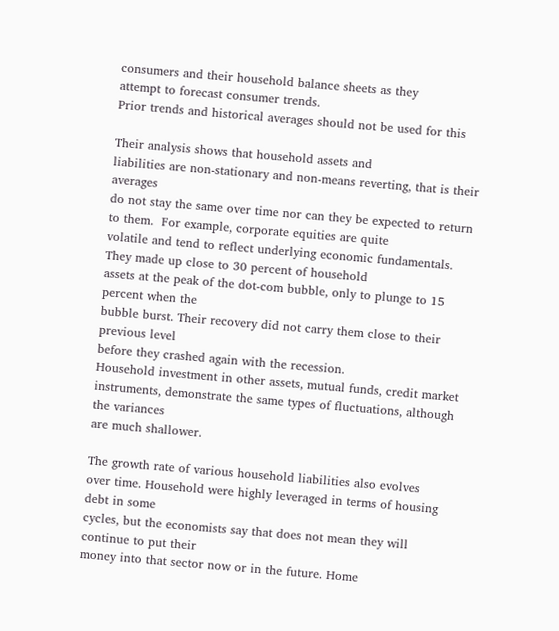consumers and their household balance sheets as they
attempt to forecast consumer trends.
Prior trends and historical averages should not be used for this

Their analysis shows that household assets and
liabilities are non-stationary and non-means reverting, that is their averages
do not stay the same over time nor can they be expected to return to them.  For example, corporate equities are quite
volatile and tend to reflect underlying economic fundamentals.  They made up close to 30 percent of household
assets at the peak of the dot-com bubble, only to plunge to 15 percent when the
bubble burst. Their recovery did not carry them close to their previous level
before they crashed again with the recession.
Household investment in other assets, mutual funds, credit market
instruments, demonstrate the same types of fluctuations, although the variances
are much shallower.

The growth rate of various household liabilities also evolves
over time. Household were highly leveraged in terms of housing debt in some
cycles, but the economists say that does not mean they will continue to put their
money into that sector now or in the future. Home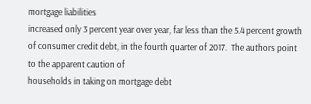mortgage liabilities
increased only 3 percent year over year, far less than the 5.4 percent growth
of consumer credit debt, in the fourth quarter of 2017.  The authors point to the apparent caution of
households in taking on mortgage debt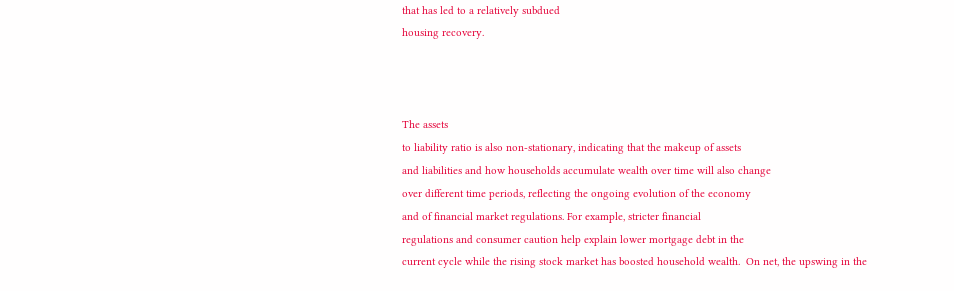that has led to a relatively subdued
housing recovery.



The assets
to liability ratio is also non-stationary, indicating that the makeup of assets
and liabilities and how households accumulate wealth over time will also change
over different time periods, reflecting the ongoing evolution of the economy
and of financial market regulations. For example, stricter financial
regulations and consumer caution help explain lower mortgage debt in the
current cycle while the rising stock market has boosted household wealth.  On net, the upswing in the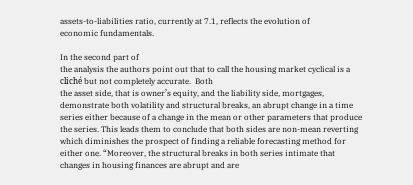assets-to-liabilities ratio, currently at 7.1, reflects the evolution of
economic fundamentals.

In the second part of
the analysis the authors point out that to call the housing market cyclical is a
cliché but not completely accurate.  Both
the asset side, that is owner’s equity, and the liability side, mortgages,
demonstrate both volatility and structural breaks, an abrupt change in a time
series either because of a change in the mean or other parameters that produce
the series. This leads them to conclude that both sides are non-mean reverting
which diminishes the prospect of finding a reliable forecasting method for
either one. “Moreover, the structural breaks in both series intimate that
changes in housing finances are abrupt and are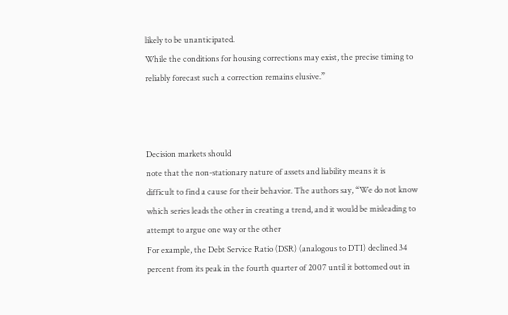likely to be unanticipated.
While the conditions for housing corrections may exist, the precise timing to
reliably forecast such a correction remains elusive.”



Decision markets should
note that the non-stationary nature of assets and liability means it is
difficult to find a cause for their behavior. The authors say, “We do not know
which series leads the other in creating a trend, and it would be misleading to
attempt to argue one way or the other
For example, the Debt Service Ratio (DSR) (analogous to DTI) declined 34
percent from its peak in the fourth quarter of 2007 until it bottomed out in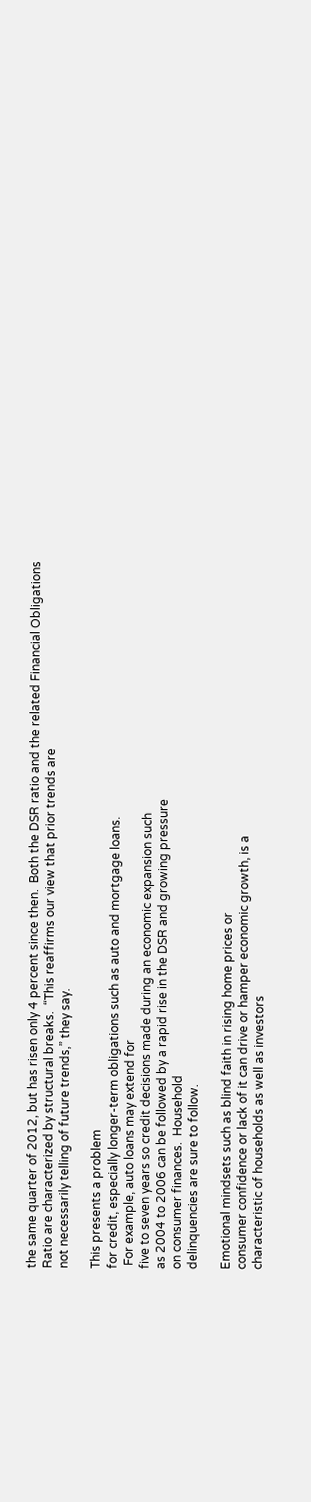the same quarter of 2012, but has risen only 4 percent since then.  Both the DSR ratio and the related Financial Obligations
Ratio are characterized by structural breaks.  “This reaffirms our view that prior trends are
not necessarily telling of future trends,” they say.

This presents a problem
for credit, especially longer-term obligations such as auto and mortgage loans.
 For example, auto loans may extend for
five to seven years so credit decisions made during an economic expansion such
as 2004 to 2006 can be followed by a rapid rise in the DSR and growing pressure
on consumer finances.  Household
delinquencies are sure to follow.

Emotional mindsets such as blind faith in rising home prices or
consumer confidence or lack of it can drive or hamper economic growth, is a
characteristic of households as well as investors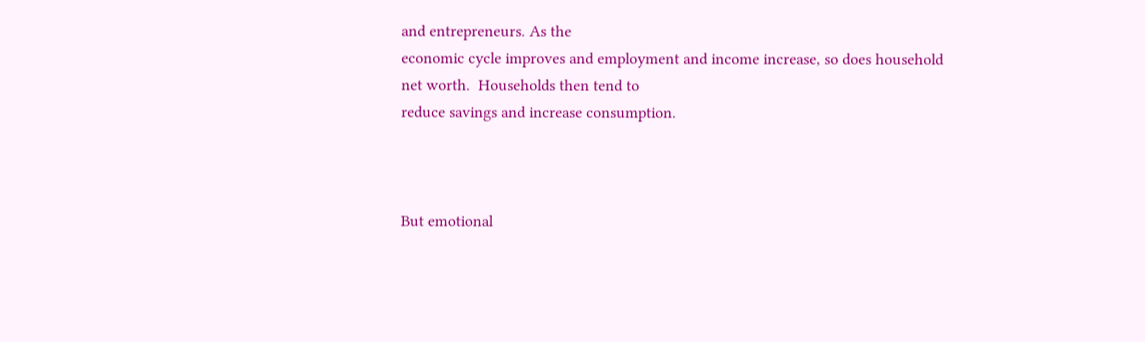and entrepreneurs. As the
economic cycle improves and employment and income increase, so does household
net worth.  Households then tend to
reduce savings and increase consumption.



But emotional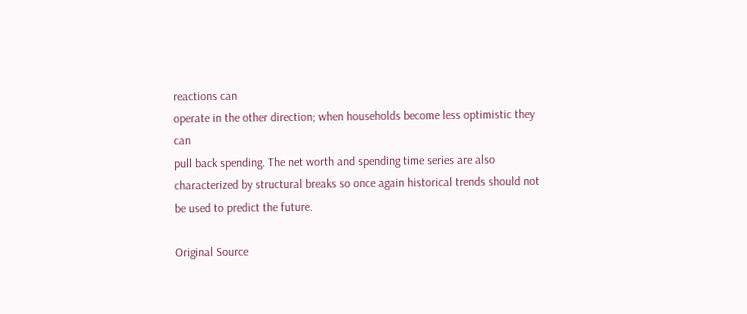reactions can
operate in the other direction; when households become less optimistic they can
pull back spending. The net worth and spending time series are also
characterized by structural breaks so once again historical trends should not
be used to predict the future.

Original Source